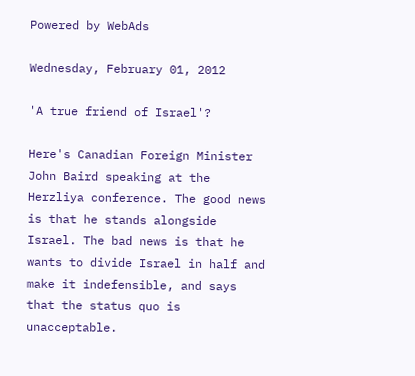Powered by WebAds

Wednesday, February 01, 2012

'A true friend of Israel'?

Here's Canadian Foreign Minister John Baird speaking at the Herzliya conference. The good news is that he stands alongside Israel. The bad news is that he wants to divide Israel in half and make it indefensible, and says that the status quo is unacceptable.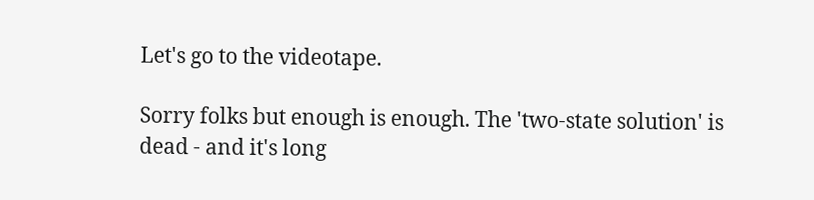Let's go to the videotape.

Sorry folks but enough is enough. The 'two-state solution' is dead - and it's long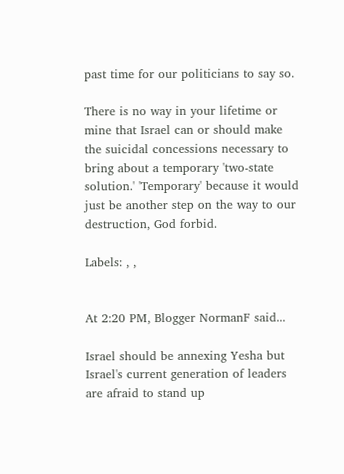past time for our politicians to say so.

There is no way in your lifetime or mine that Israel can or should make the suicidal concessions necessary to bring about a temporary 'two-state solution.' 'Temporary' because it would just be another step on the way to our destruction, God forbid.

Labels: , ,


At 2:20 PM, Blogger NormanF said...

Israel should be annexing Yesha but Israel's current generation of leaders are afraid to stand up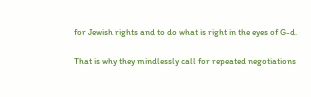for Jewish rights and to do what is right in the eyes of G-d.

That is why they mindlessly call for repeated negotiations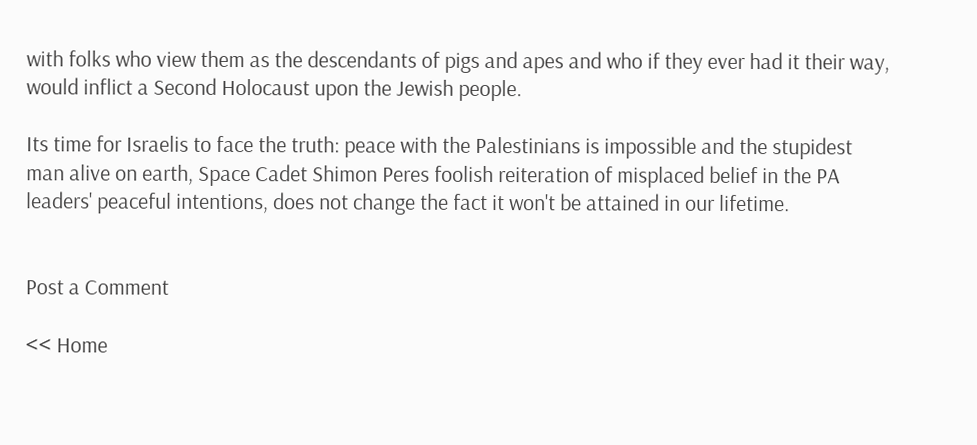with folks who view them as the descendants of pigs and apes and who if they ever had it their way, would inflict a Second Holocaust upon the Jewish people.

Its time for Israelis to face the truth: peace with the Palestinians is impossible and the stupidest man alive on earth, Space Cadet Shimon Peres foolish reiteration of misplaced belief in the PA leaders' peaceful intentions, does not change the fact it won't be attained in our lifetime.


Post a Comment

<< Home